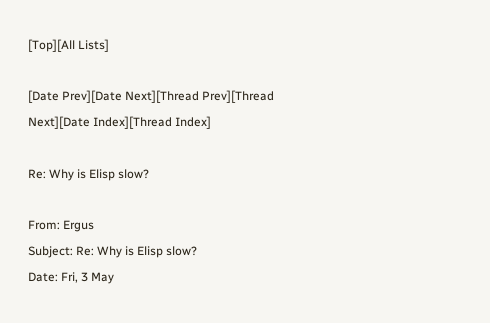[Top][All Lists]

[Date Prev][Date Next][Thread Prev][Thread Next][Date Index][Thread Index]

Re: Why is Elisp slow?

From: Ergus
Subject: Re: Why is Elisp slow?
Date: Fri, 3 May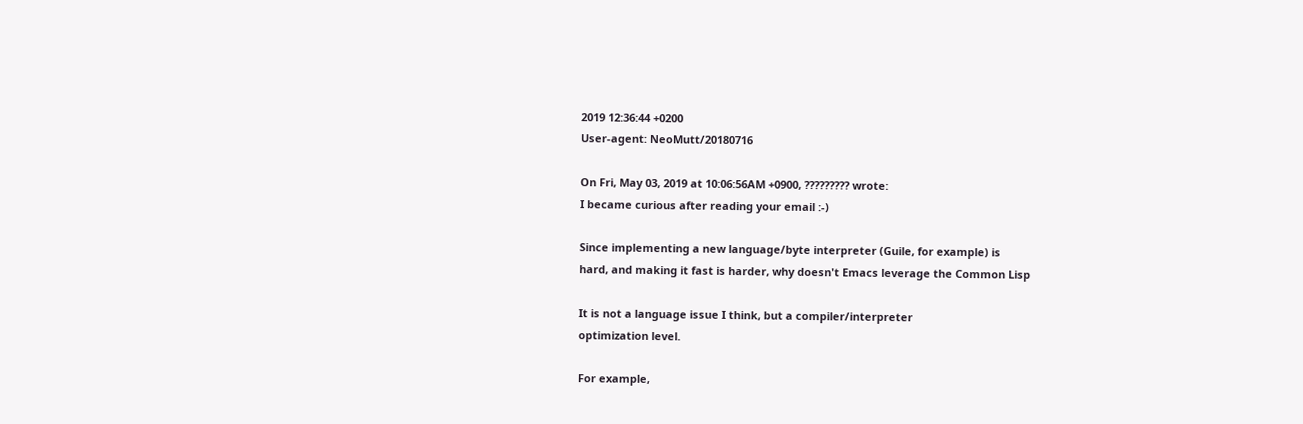2019 12:36:44 +0200
User-agent: NeoMutt/20180716

On Fri, May 03, 2019 at 10:06:56AM +0900, ????????? wrote:
I became curious after reading your email :-)

Since implementing a new language/byte interpreter (Guile, for example) is
hard, and making it fast is harder, why doesn't Emacs leverage the Common Lisp

It is not a language issue I think, but a compiler/interpreter
optimization level.

For example,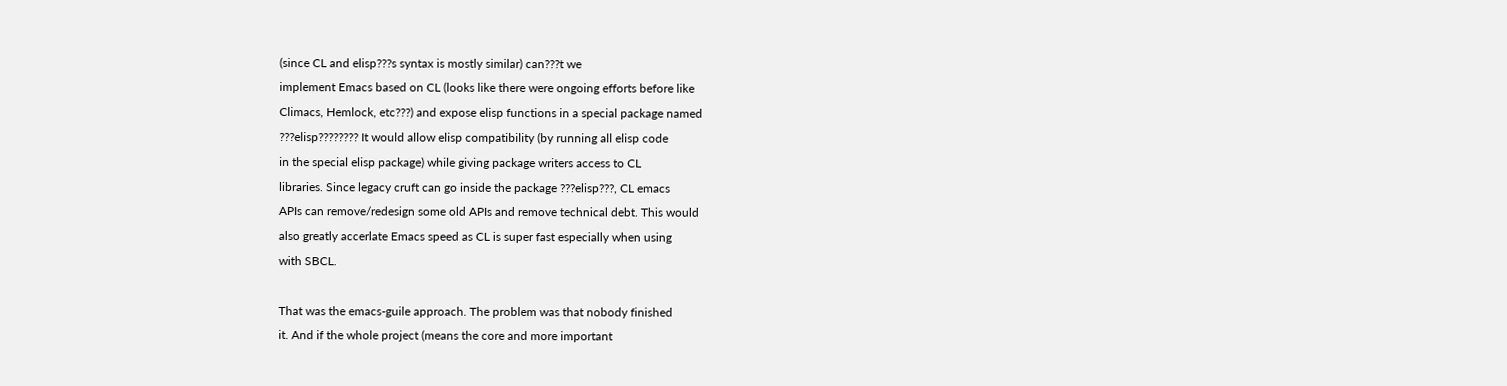(since CL and elisp???s syntax is mostly similar) can???t we
implement Emacs based on CL (looks like there were ongoing efforts before like
Climacs, Hemlock, etc???) and expose elisp functions in a special package named
???elisp???????? It would allow elisp compatibility (by running all elisp code
in the special elisp package) while giving package writers access to CL
libraries. Since legacy cruft can go inside the package ???elisp???, CL emacs
APIs can remove/redesign some old APIs and remove technical debt. This would
also greatly accerlate Emacs speed as CL is super fast especially when using
with SBCL.

That was the emacs-guile approach. The problem was that nobody finished
it. And if the whole project (means the core and more important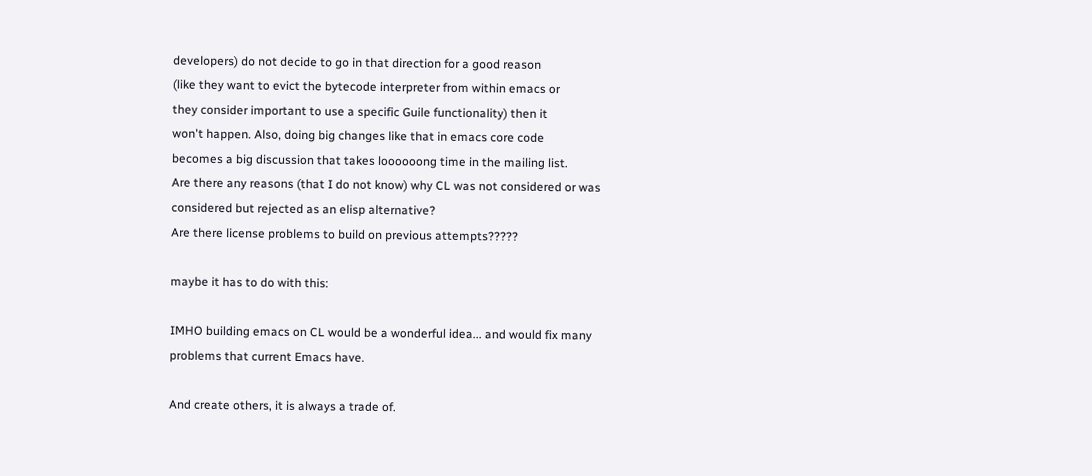developers) do not decide to go in that direction for a good reason
(like they want to evict the bytecode interpreter from within emacs or
they consider important to use a specific Guile functionality) then it
won't happen. Also, doing big changes like that in emacs core code
becomes a big discussion that takes loooooong time in the mailing list.
Are there any reasons (that I do not know) why CL was not considered or was
considered but rejected as an elisp alternative?
Are there license problems to build on previous attempts?????

maybe it has to do with this:

IMHO building emacs on CL would be a wonderful idea... and would fix many
problems that current Emacs have.

And create others, it is always a trade of.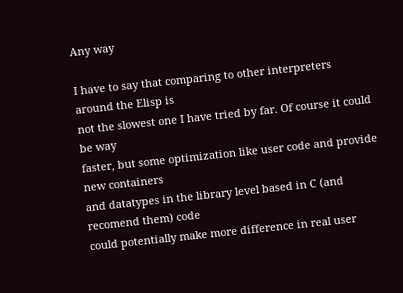Any way

I have to say that comparing to other interpreters around the Elisp is
not the slowest one I have tried by far. Of course it could be way
faster, but some optimization like user code and provide new containers
and datatypes in the library level based in C (and recomend them) code
could potentially make more difference in real user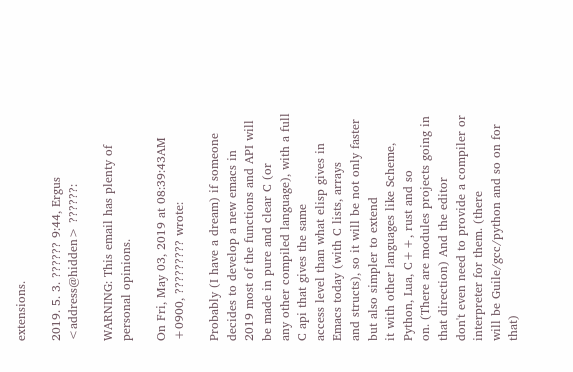extensions.

2019. 5. 3. ?????? 9:44, Ergus <address@hidden> ??????:

WARNING: This email has plenty of personal opinions.

On Fri, May 03, 2019 at 08:39:43AM +0900, ????????? wrote:

Probably (I have a dream) if someone decides to develop a new emacs in
2019 most of the functions and API will be made in pure and clear C (or
any other compiled language), with a full C api that gives the same
access level than what elisp gives in Emacs today (with C lists, arrays
and structs), so it will be not only faster but also simpler to extend
it with other languages like Scheme, Python, Lua, C++, rust and so
on. (There are modules projects going in that direction) And the editor
don't even need to provide a compiler or interpreter for them. (there
will be Guile/gcc/python and so on for that)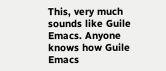This, very much sounds like Guile Emacs. Anyone knows how Guile Emacs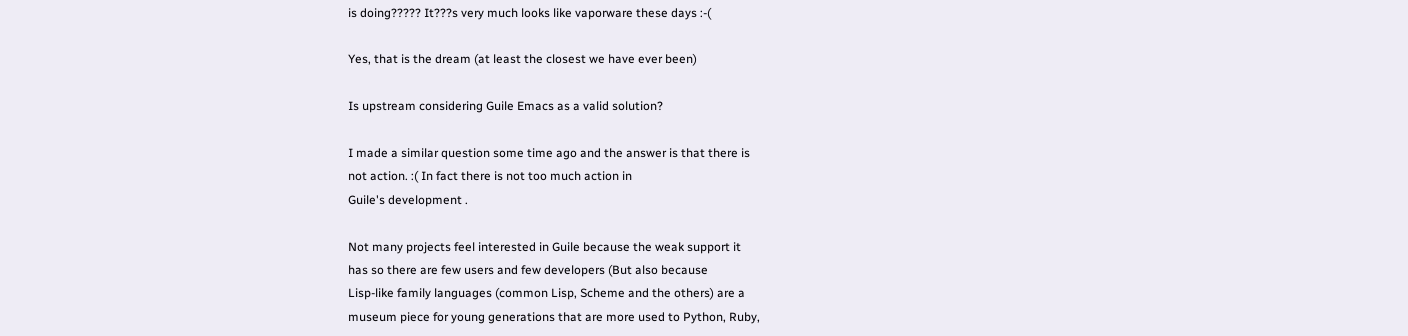is doing????? It???s very much looks like vaporware these days :-(

Yes, that is the dream (at least the closest we have ever been)

Is upstream considering Guile Emacs as a valid solution?

I made a similar question some time ago and the answer is that there is
not action. :( In fact there is not too much action in
Guile's development .

Not many projects feel interested in Guile because the weak support it
has so there are few users and few developers (But also because
Lisp-like family languages (common Lisp, Scheme and the others) are a
museum piece for young generations that are more used to Python, Ruby,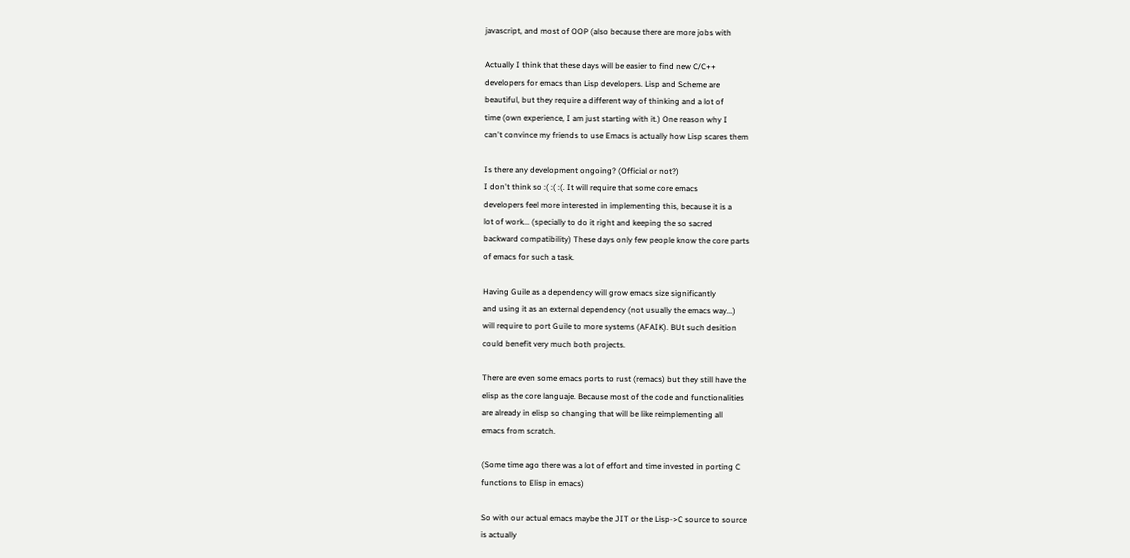javascript, and most of OOP (also because there are more jobs with

Actually I think that these days will be easier to find new C/C++
developers for emacs than Lisp developers. Lisp and Scheme are
beautiful, but they require a different way of thinking and a lot of
time (own experience, I am just starting with it.) One reason why I
can't convince my friends to use Emacs is actually how Lisp scares them

Is there any development ongoing? (Official or not?)
I don't think so :( :( :(. It will require that some core emacs
developers feel more interested in implementing this, because it is a
lot of work... (specially to do it right and keeping the so sacred
backward compatibility) These days only few people know the core parts
of emacs for such a task.

Having Guile as a dependency will grow emacs size significantly
and using it as an external dependency (not usually the emacs way...)
will require to port Guile to more systems (AFAIK). BUt such desition
could benefit very much both projects.

There are even some emacs ports to rust (remacs) but they still have the
elisp as the core languaje. Because most of the code and functionalities
are already in elisp so changing that will be like reimplementing all
emacs from scratch.

(Some time ago there was a lot of effort and time invested in porting C
functions to Elisp in emacs)

So with our actual emacs maybe the JIT or the Lisp->C source to source
is actually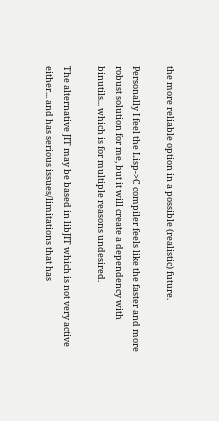the more reliable option in a possible (realistic) future.

Personally I feel the Lisp->C compiler feels like the faster and more
robust solution for me, but it will create a dependency with
binutils... which is for multiple reasons undesired.

The alternative JIT may be based in libJIT which is not very active
either... and has serious issues/limitations that has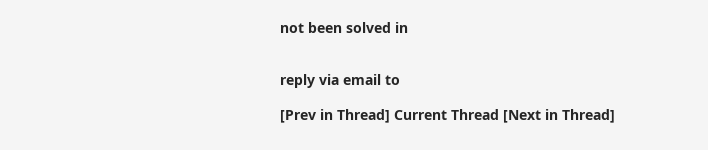not been solved in


reply via email to

[Prev in Thread] Current Thread [Next in Thread]